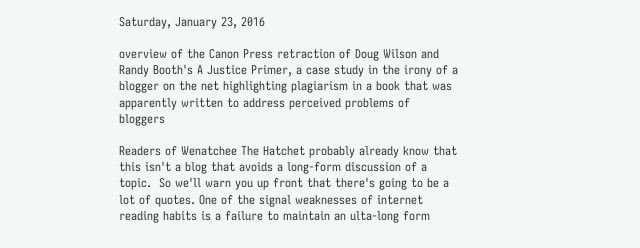Saturday, January 23, 2016

overview of the Canon Press retraction of Doug Wilson and Randy Booth's A Justice Primer, a case study in the irony of a blogger on the net highlighting plagiarism in a book that was apparently written to address perceived problems of bloggers

Readers of Wenatchee The Hatchet probably already know that this isn't a blog that avoids a long-form discussion of a topic.  So we'll warn you up front that there's going to be a lot of quotes. One of the signal weaknesses of internet reading habits is a failure to maintain an ulta-long form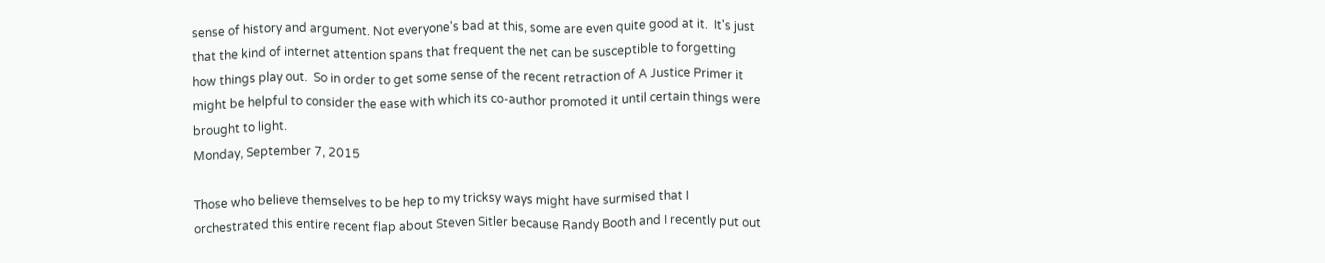sense of history and argument. Not everyone's bad at this, some are even quite good at it.  It's just that the kind of internet attention spans that frequent the net can be susceptible to forgetting how things play out.  So in order to get some sense of the recent retraction of A Justice Primer it might be helpful to consider the ease with which its co-author promoted it until certain things were brought to light.
Monday, September 7, 2015

Those who believe themselves to be hep to my tricksy ways might have surmised that I orchestrated this entire recent flap about Steven Sitler because Randy Booth and I recently put out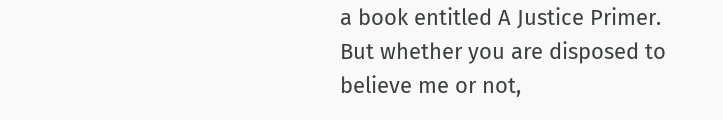a book entitled A Justice Primer. But whether you are disposed to believe me or not,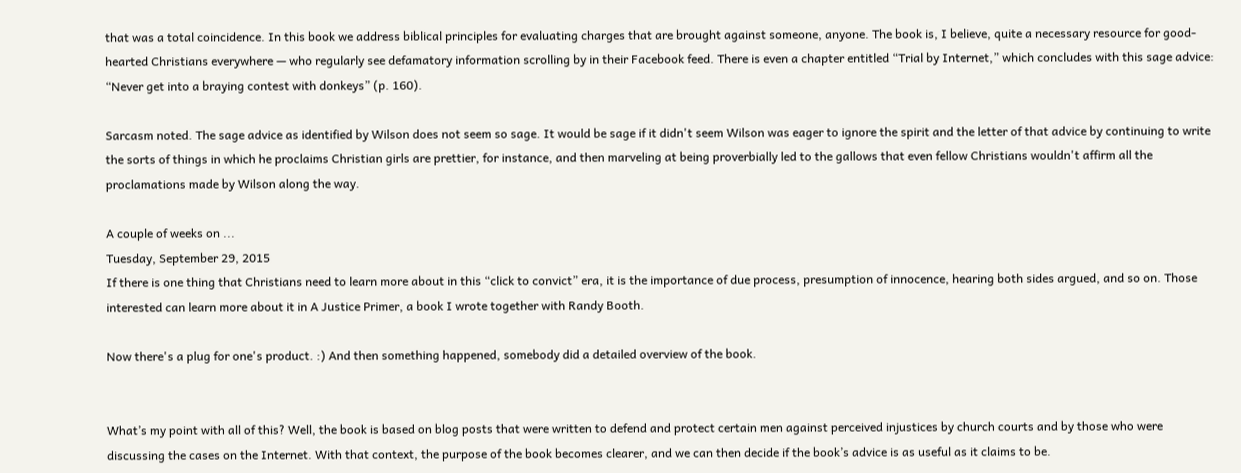that was a total coincidence. In this book we address biblical principles for evaluating charges that are brought against someone, anyone. The book is, I believe, quite a necessary resource for good-hearted Christians everywhere — who regularly see defamatory information scrolling by in their Facebook feed. There is even a chapter entitled “Trial by Internet,” which concludes with this sage advice: “Never get into a braying contest with donkeys” (p. 160).

Sarcasm noted. The sage advice as identified by Wilson does not seem so sage. It would be sage if it didn't seem Wilson was eager to ignore the spirit and the letter of that advice by continuing to write the sorts of things in which he proclaims Christian girls are prettier, for instance, and then marveling at being proverbially led to the gallows that even fellow Christians wouldn't affirm all the proclamations made by Wilson along the way.

A couple of weeks on ...
Tuesday, September 29, 2015
If there is one thing that Christians need to learn more about in this “click to convict” era, it is the importance of due process, presumption of innocence, hearing both sides argued, and so on. Those interested can learn more about it in A Justice Primer, a book I wrote together with Randy Booth.

Now there's a plug for one's product. :) And then something happened, somebody did a detailed overview of the book.


What’s my point with all of this? Well, the book is based on blog posts that were written to defend and protect certain men against perceived injustices by church courts and by those who were discussing the cases on the Internet. With that context, the purpose of the book becomes clearer, and we can then decide if the book’s advice is as useful as it claims to be.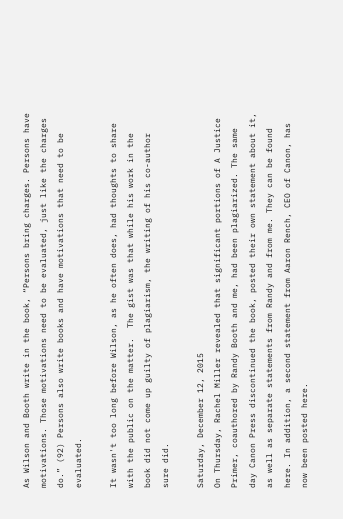As Wilson and Booth write in the book, “Persons bring charges. Persons have motivations. Those motivations need to be evaluated, just like the charges do.” (92) Persons also write books and have motivations that need to be evaluated.

It wasn't too long before Wilson, as he often does, had thoughts to share with the public on the matter.  The gist was that while his work in the book did not come up guilty of plagiarism, the writing of his co-author sure did.

Saturday, December 12, 2015
On Thursday, Rachel Miller revealed that significant portions of A Justice Primer, coauthored by Randy Booth and me, had been plagiarized. The same day Canon Press discontinued the book, posted their own statement about it, as well as separate statements from Randy and from me. They can be found here. In addition, a second statement from Aaron Rench, CEO of Canon, has now been posted here.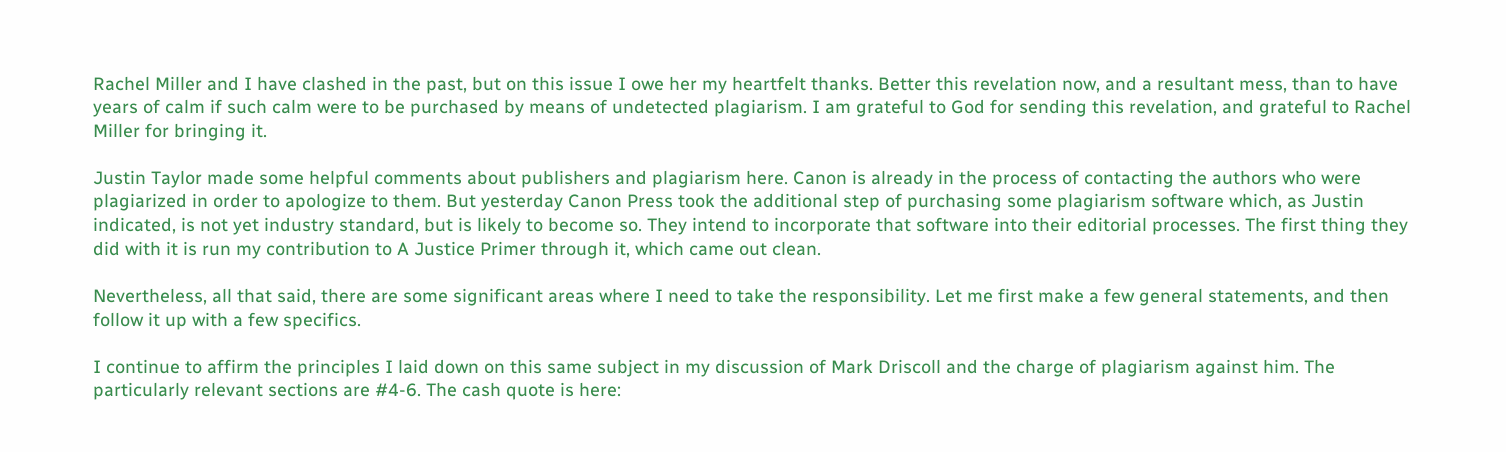Rachel Miller and I have clashed in the past, but on this issue I owe her my heartfelt thanks. Better this revelation now, and a resultant mess, than to have years of calm if such calm were to be purchased by means of undetected plagiarism. I am grateful to God for sending this revelation, and grateful to Rachel Miller for bringing it.

Justin Taylor made some helpful comments about publishers and plagiarism here. Canon is already in the process of contacting the authors who were plagiarized in order to apologize to them. But yesterday Canon Press took the additional step of purchasing some plagiarism software which, as Justin indicated, is not yet industry standard, but is likely to become so. They intend to incorporate that software into their editorial processes. The first thing they did with it is run my contribution to A Justice Primer through it, which came out clean.

Nevertheless, all that said, there are some significant areas where I need to take the responsibility. Let me first make a few general statements, and then follow it up with a few specifics.

I continue to affirm the principles I laid down on this same subject in my discussion of Mark Driscoll and the charge of plagiarism against him. The particularly relevant sections are #4-6. The cash quote is here: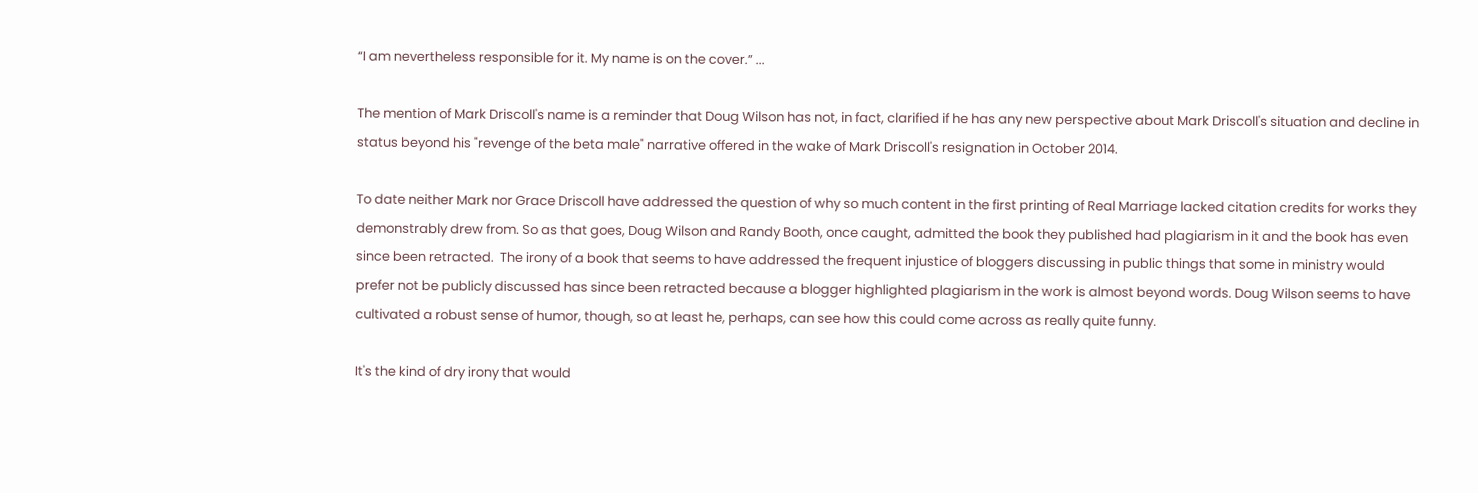“I am nevertheless responsible for it. My name is on the cover.” ...

The mention of Mark Driscoll's name is a reminder that Doug Wilson has not, in fact, clarified if he has any new perspective about Mark Driscoll's situation and decline in status beyond his "revenge of the beta male" narrative offered in the wake of Mark Driscoll's resignation in October 2014.

To date neither Mark nor Grace Driscoll have addressed the question of why so much content in the first printing of Real Marriage lacked citation credits for works they demonstrably drew from. So as that goes, Doug Wilson and Randy Booth, once caught, admitted the book they published had plagiarism in it and the book has even since been retracted.  The irony of a book that seems to have addressed the frequent injustice of bloggers discussing in public things that some in ministry would prefer not be publicly discussed has since been retracted because a blogger highlighted plagiarism in the work is almost beyond words. Doug Wilson seems to have cultivated a robust sense of humor, though, so at least he, perhaps, can see how this could come across as really quite funny.

It's the kind of dry irony that would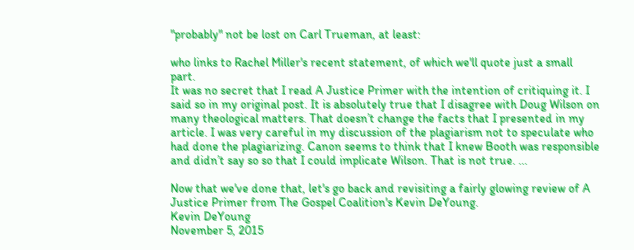"probably" not be lost on Carl Trueman, at least:

who links to Rachel Miller's recent statement, of which we'll quote just a small part.
It was no secret that I read A Justice Primer with the intention of critiquing it. I said so in my original post. It is absolutely true that I disagree with Doug Wilson on many theological matters. That doesn’t change the facts that I presented in my article. I was very careful in my discussion of the plagiarism not to speculate who had done the plagiarizing. Canon seems to think that I knew Booth was responsible and didn’t say so so that I could implicate Wilson. That is not true. ...

Now that we've done that, let's go back and revisiting a fairly glowing review of A Justice Primer from The Gospel Coalition's Kevin DeYoung.
Kevin DeYoung
November 5, 2015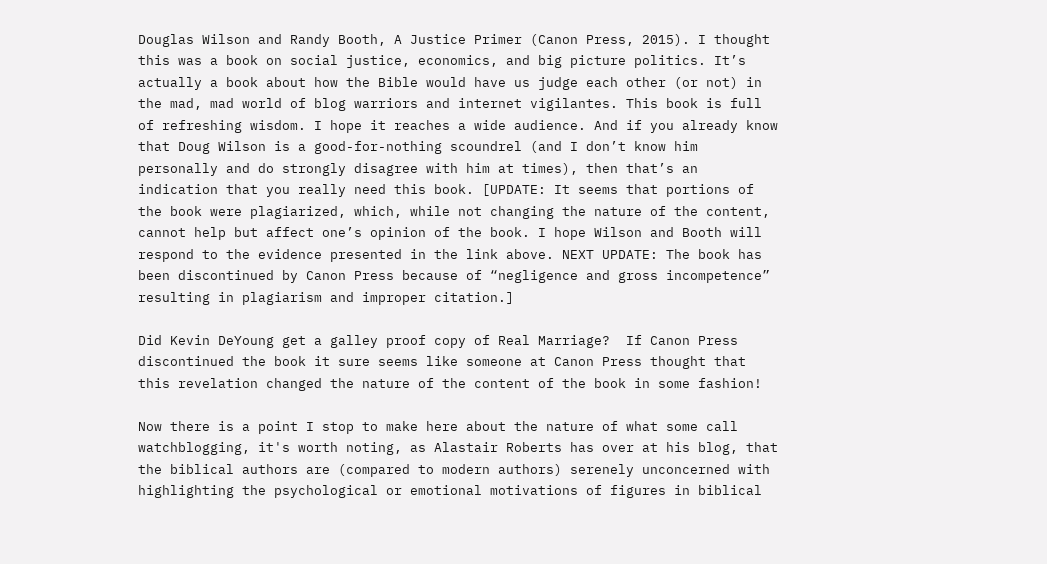Douglas Wilson and Randy Booth, A Justice Primer (Canon Press, 2015). I thought this was a book on social justice, economics, and big picture politics. It’s actually a book about how the Bible would have us judge each other (or not) in the mad, mad world of blog warriors and internet vigilantes. This book is full of refreshing wisdom. I hope it reaches a wide audience. And if you already know that Doug Wilson is a good-for-nothing scoundrel (and I don’t know him personally and do strongly disagree with him at times), then that’s an indication that you really need this book. [UPDATE: It seems that portions of the book were plagiarized, which, while not changing the nature of the content, cannot help but affect one’s opinion of the book. I hope Wilson and Booth will respond to the evidence presented in the link above. NEXT UPDATE: The book has been discontinued by Canon Press because of “negligence and gross incompetence” resulting in plagiarism and improper citation.]

Did Kevin DeYoung get a galley proof copy of Real Marriage?  If Canon Press discontinued the book it sure seems like someone at Canon Press thought that this revelation changed the nature of the content of the book in some fashion!

Now there is a point I stop to make here about the nature of what some call watchblogging, it's worth noting, as Alastair Roberts has over at his blog, that the biblical authors are (compared to modern authors) serenely unconcerned with highlighting the psychological or emotional motivations of figures in biblical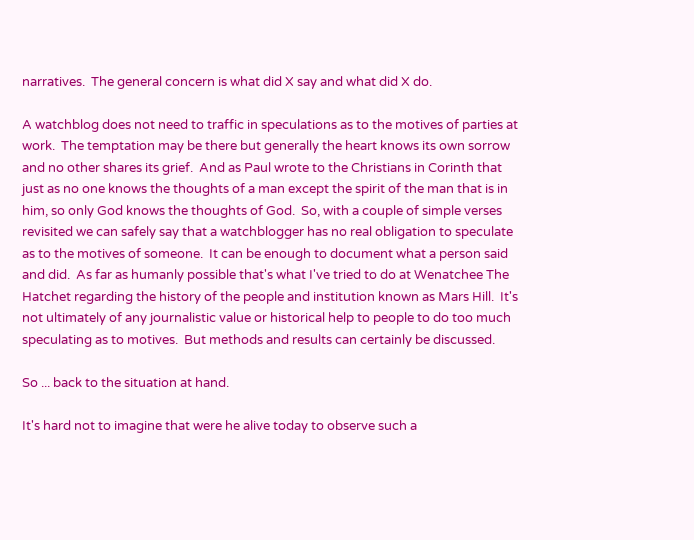narratives.  The general concern is what did X say and what did X do.

A watchblog does not need to traffic in speculations as to the motives of parties at work.  The temptation may be there but generally the heart knows its own sorrow and no other shares its grief.  And as Paul wrote to the Christians in Corinth that just as no one knows the thoughts of a man except the spirit of the man that is in him, so only God knows the thoughts of God.  So, with a couple of simple verses revisited we can safely say that a watchblogger has no real obligation to speculate as to the motives of someone.  It can be enough to document what a person said and did.  As far as humanly possible that's what I've tried to do at Wenatchee The Hatchet regarding the history of the people and institution known as Mars Hill.  It's not ultimately of any journalistic value or historical help to people to do too much speculating as to motives.  But methods and results can certainly be discussed.

So ... back to the situation at hand.

It's hard not to imagine that were he alive today to observe such a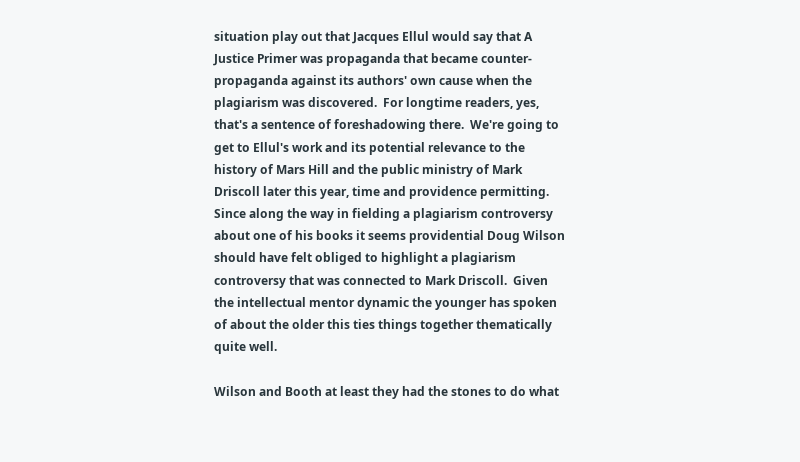situation play out that Jacques Ellul would say that A Justice Primer was propaganda that became counter-propaganda against its authors' own cause when the plagiarism was discovered.  For longtime readers, yes, that's a sentence of foreshadowing there.  We're going to get to Ellul's work and its potential relevance to the history of Mars Hill and the public ministry of Mark Driscoll later this year, time and providence permitting.  Since along the way in fielding a plagiarism controversy about one of his books it seems providential Doug Wilson should have felt obliged to highlight a plagiarism controversy that was connected to Mark Driscoll.  Given the intellectual mentor dynamic the younger has spoken of about the older this ties things together thematically quite well.

Wilson and Booth at least they had the stones to do what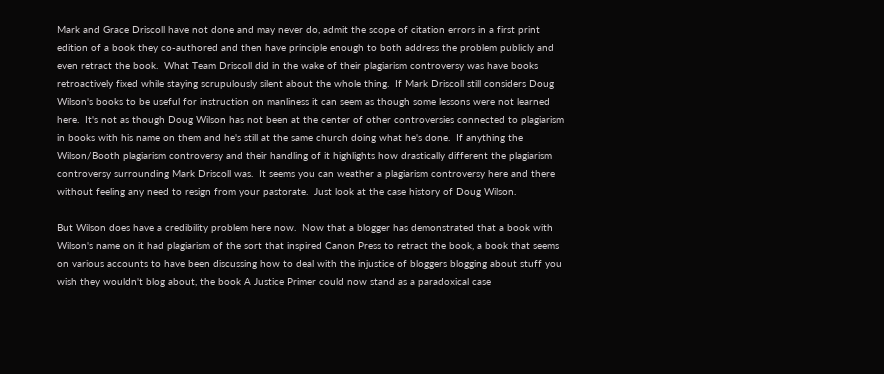Mark and Grace Driscoll have not done and may never do, admit the scope of citation errors in a first print edition of a book they co-authored and then have principle enough to both address the problem publicly and even retract the book.  What Team Driscoll did in the wake of their plagiarism controversy was have books retroactively fixed while staying scrupulously silent about the whole thing.  If Mark Driscoll still considers Doug Wilson's books to be useful for instruction on manliness it can seem as though some lessons were not learned here.  It's not as though Doug Wilson has not been at the center of other controversies connected to plagiarism in books with his name on them and he's still at the same church doing what he's done.  If anything the Wilson/Booth plagiarism controversy and their handling of it highlights how drastically different the plagiarism controversy surrounding Mark Driscoll was.  It seems you can weather a plagiarism controversy here and there without feeling any need to resign from your pastorate.  Just look at the case history of Doug Wilson.

But Wilson does have a credibility problem here now.  Now that a blogger has demonstrated that a book with Wilson's name on it had plagiarism of the sort that inspired Canon Press to retract the book, a book that seems on various accounts to have been discussing how to deal with the injustice of bloggers blogging about stuff you wish they wouldn't blog about, the book A Justice Primer could now stand as a paradoxical case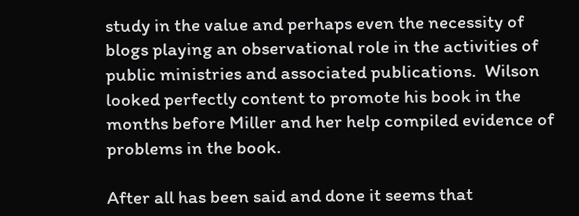study in the value and perhaps even the necessity of blogs playing an observational role in the activities of public ministries and associated publications.  Wilson looked perfectly content to promote his book in the months before Miller and her help compiled evidence of problems in the book.

After all has been said and done it seems that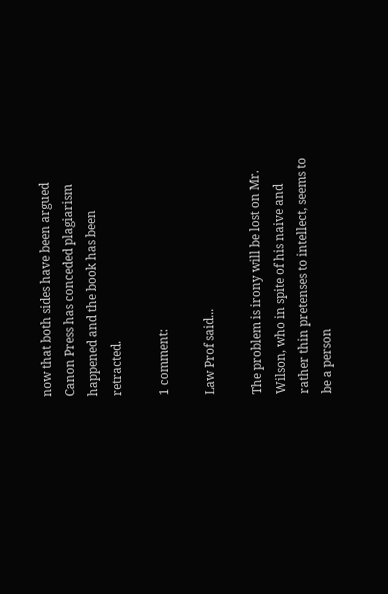now that both sides have been argued Canon Press has conceded plagiarism happened and the book has been retracted.

1 comment:

Law Prof said...

The problem is irony will be lost on Mr. Wilson, who in spite of his naive and rather thin pretenses to intellect, seems to be a person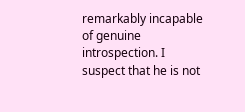remarkably incapable of genuine introspection. I suspect that he is not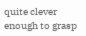quite clever enough to grasp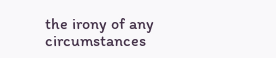the irony of any circumstances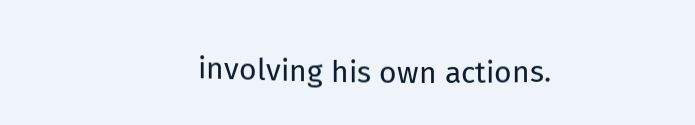involving his own actions.